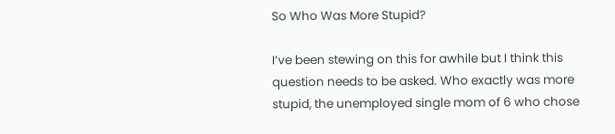So Who Was More Stupid?

I’ve been stewing on this for awhile but I think this question needs to be asked. Who exactly was more stupid, the unemployed single mom of 6 who chose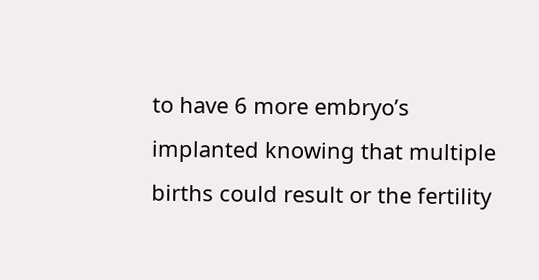to have 6 more embryo’s implanted knowing that multiple births could result or the fertility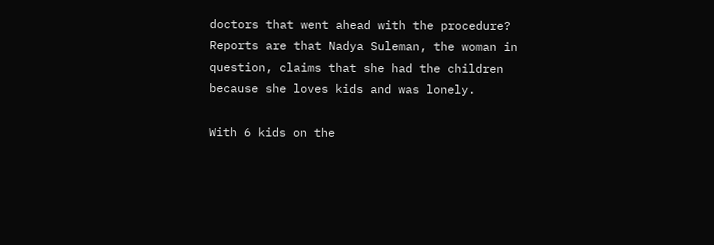doctors that went ahead with the procedure? Reports are that Nadya Suleman, the woman in question, claims that she had the children because she loves kids and was lonely.

With 6 kids on the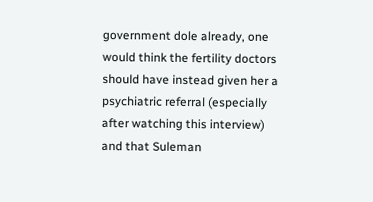government dole already, one would think the fertility doctors should have instead given her a psychiatric referral (especially after watching this interview) and that Suleman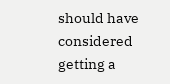should have considered getting a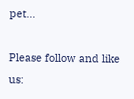pet…

Please follow and like us: